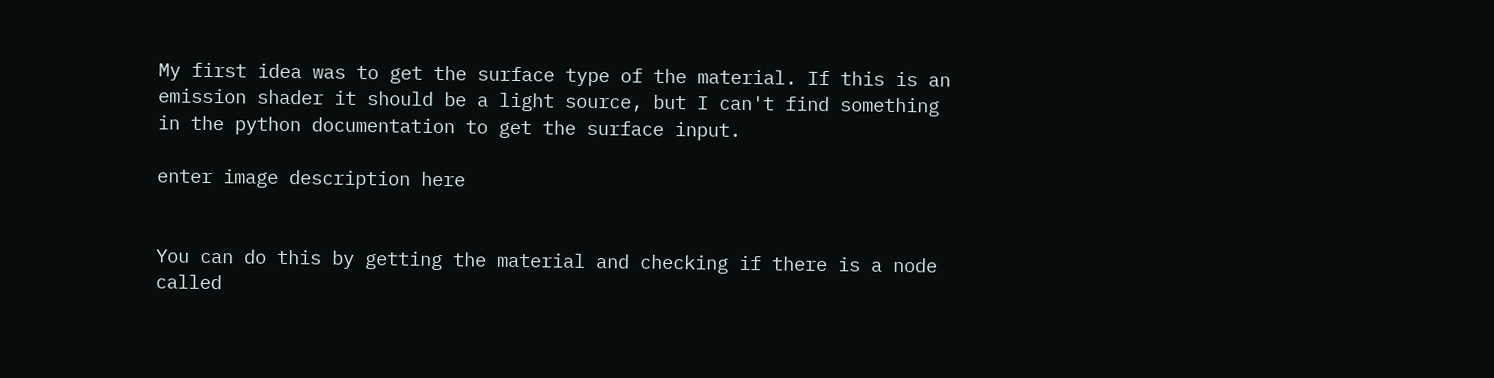My first idea was to get the surface type of the material. If this is an emission shader it should be a light source, but I can't find something in the python documentation to get the surface input.

enter image description here


You can do this by getting the material and checking if there is a node called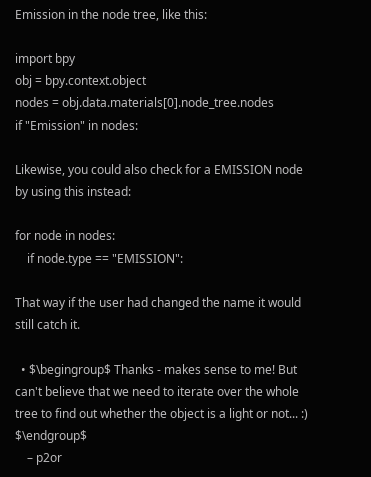Emission in the node tree, like this:

import bpy
obj = bpy.context.object
nodes = obj.data.materials[0].node_tree.nodes
if "Emission" in nodes:

Likewise, you could also check for a EMISSION node by using this instead:

for node in nodes:
    if node.type == "EMISSION":

That way if the user had changed the name it would still catch it.

  • $\begingroup$ Thanks - makes sense to me! But can't believe that we need to iterate over the whole tree to find out whether the object is a light or not... :) $\endgroup$
    – p2or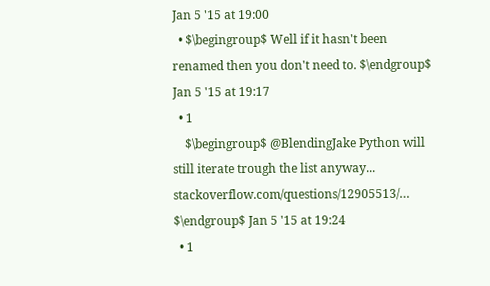Jan 5 '15 at 19:00
  • $\begingroup$ Well if it hasn't been renamed then you don't need to. $\endgroup$ Jan 5 '15 at 19:17
  • 1
    $\begingroup$ @BlendingJake Python will still iterate trough the list anyway... stackoverflow.com/questions/12905513/… $\endgroup$ Jan 5 '15 at 19:24
  • 1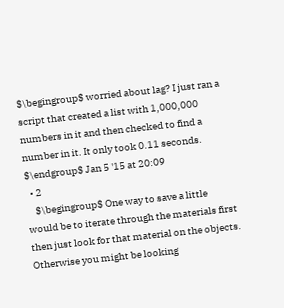$\begingroup$ worried about lag? I just ran a script that created a list with 1,000,000 numbers in it and then checked to find a number in it. It only took 0.11 seconds. $\endgroup$ Jan 5 '15 at 20:09
  • 2
    $\begingroup$ One way to save a little would be to iterate through the materials first then just look for that material on the objects. Otherwise you might be looking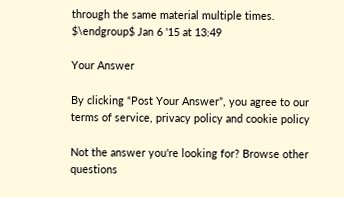through the same material multiple times. $\endgroup$ Jan 6 '15 at 13:49

Your Answer

By clicking “Post Your Answer”, you agree to our terms of service, privacy policy and cookie policy

Not the answer you're looking for? Browse other questions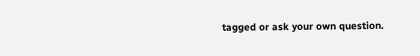tagged or ask your own question.